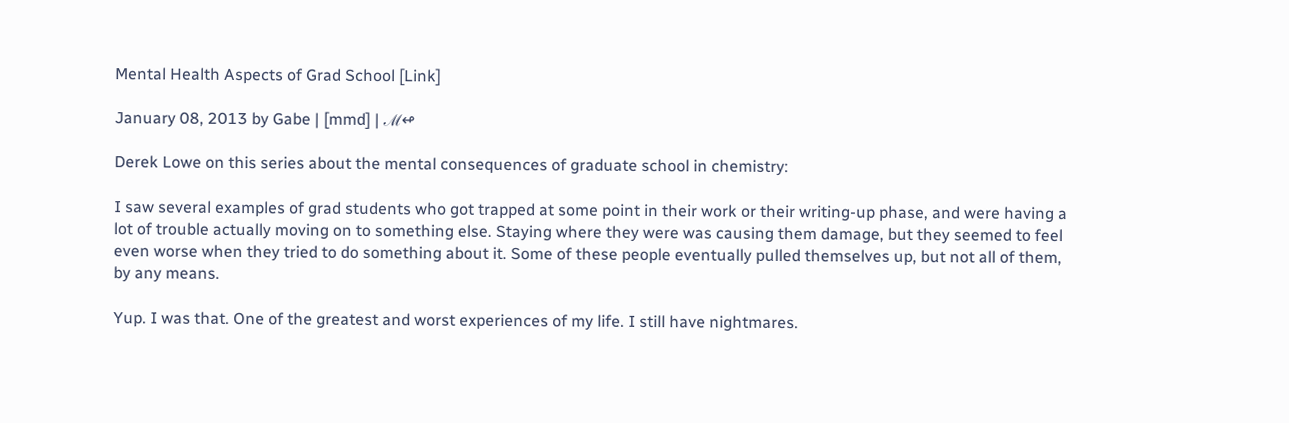Mental Health Aspects of Grad School [Link]

January 08, 2013 by Gabe | [mmd] | ℳ↫

Derek Lowe on this series about the mental consequences of graduate school in chemistry:

I saw several examples of grad students who got trapped at some point in their work or their writing-up phase, and were having a lot of trouble actually moving on to something else. Staying where they were was causing them damage, but they seemed to feel even worse when they tried to do something about it. Some of these people eventually pulled themselves up, but not all of them, by any means.

Yup. I was that. One of the greatest and worst experiences of my life. I still have nightmares.